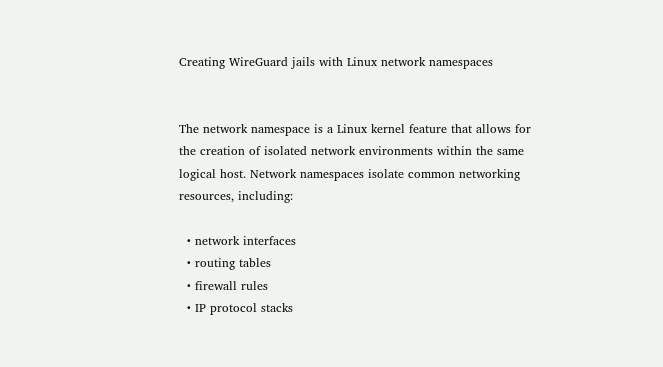Creating WireGuard jails with Linux network namespaces


The network namespace is a Linux kernel feature that allows for the creation of isolated network environments within the same logical host. Network namespaces isolate common networking resources, including:

  • network interfaces
  • routing tables
  • firewall rules
  • IP protocol stacks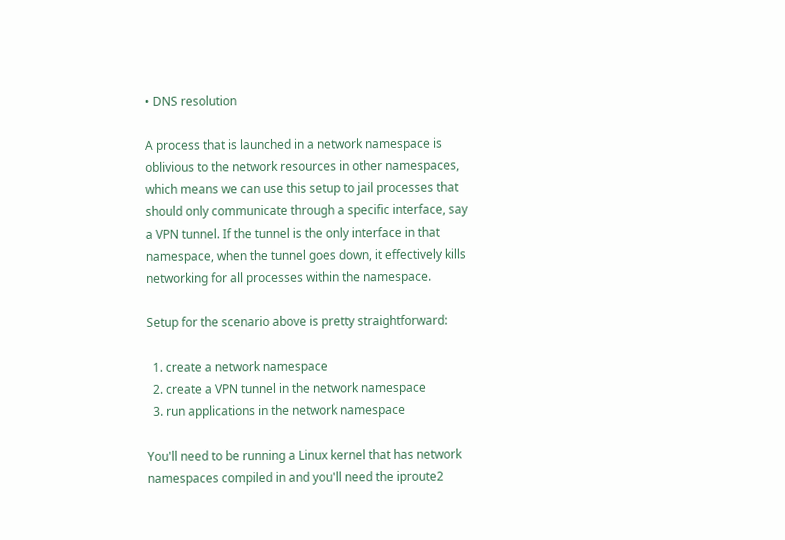• DNS resolution

A process that is launched in a network namespace is oblivious to the network resources in other namespaces, which means we can use this setup to jail processes that should only communicate through a specific interface, say a VPN tunnel. If the tunnel is the only interface in that namespace, when the tunnel goes down, it effectively kills networking for all processes within the namespace.

Setup for the scenario above is pretty straightforward:

  1. create a network namespace
  2. create a VPN tunnel in the network namespace
  3. run applications in the network namespace

You'll need to be running a Linux kernel that has network namespaces compiled in and you'll need the iproute2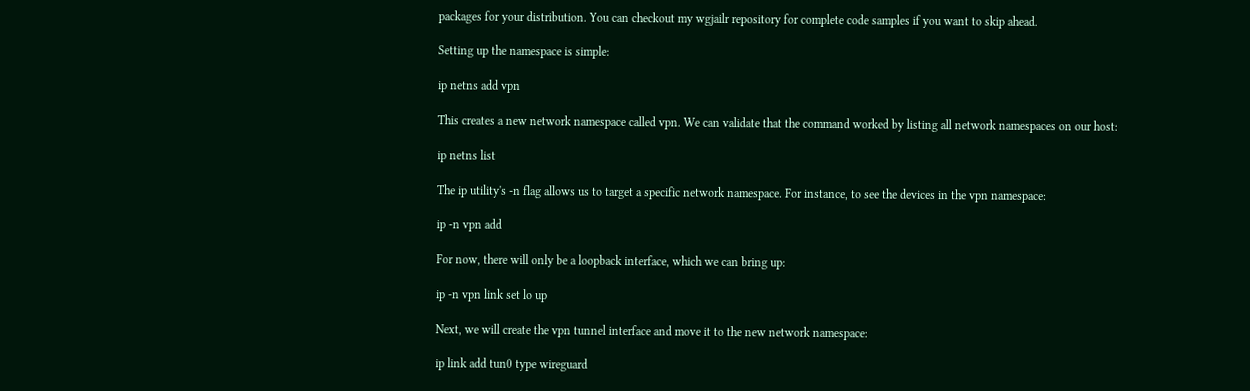packages for your distribution. You can checkout my wgjailr repository for complete code samples if you want to skip ahead.

Setting up the namespace is simple:

ip netns add vpn

This creates a new network namespace called vpn. We can validate that the command worked by listing all network namespaces on our host:

ip netns list

The ip utility's -n flag allows us to target a specific network namespace. For instance, to see the devices in the vpn namespace:

ip -n vpn add

For now, there will only be a loopback interface, which we can bring up:

ip -n vpn link set lo up

Next, we will create the vpn tunnel interface and move it to the new network namespace:

ip link add tun0 type wireguard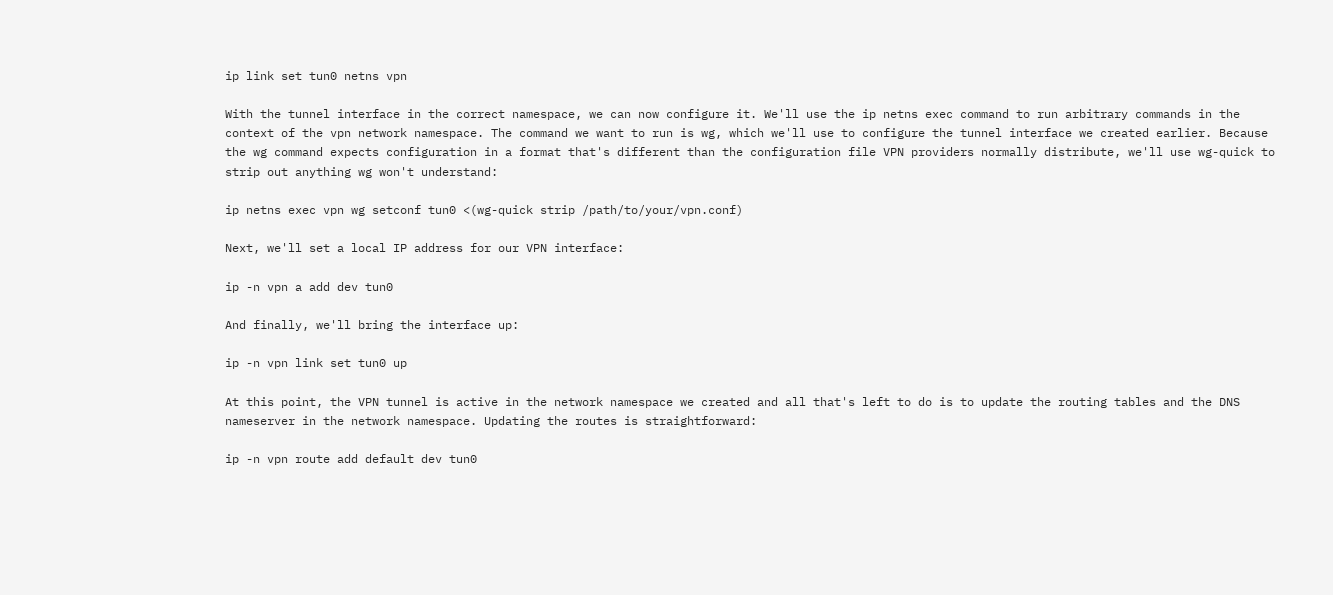ip link set tun0 netns vpn

With the tunnel interface in the correct namespace, we can now configure it. We'll use the ip netns exec command to run arbitrary commands in the context of the vpn network namespace. The command we want to run is wg, which we'll use to configure the tunnel interface we created earlier. Because the wg command expects configuration in a format that's different than the configuration file VPN providers normally distribute, we'll use wg-quick to strip out anything wg won't understand:

ip netns exec vpn wg setconf tun0 <(wg-quick strip /path/to/your/vpn.conf)

Next, we'll set a local IP address for our VPN interface:

ip -n vpn a add dev tun0

And finally, we'll bring the interface up:

ip -n vpn link set tun0 up

At this point, the VPN tunnel is active in the network namespace we created and all that's left to do is to update the routing tables and the DNS nameserver in the network namespace. Updating the routes is straightforward:

ip -n vpn route add default dev tun0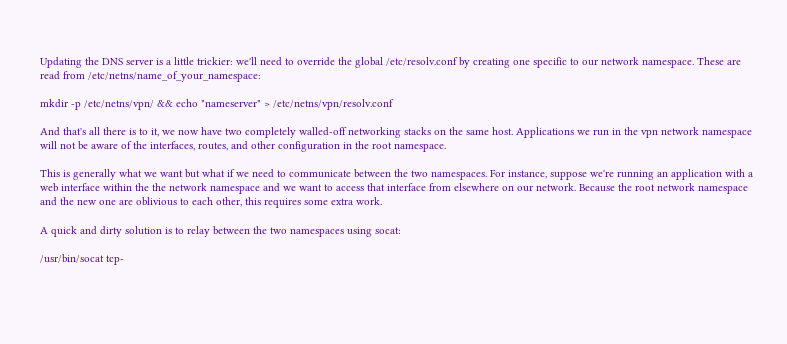Updating the DNS server is a little trickier: we'll need to override the global /etc/resolv.conf by creating one specific to our network namespace. These are read from /etc/netns/name_of_your_namespace:

mkdir -p /etc/netns/vpn/ && echo "nameserver" > /etc/netns/vpn/resolv.conf

And that's all there is to it, we now have two completely walled-off networking stacks on the same host. Applications we run in the vpn network namespace will not be aware of the interfaces, routes, and other configuration in the root namespace.

This is generally what we want but what if we need to communicate between the two namespaces. For instance, suppose we're running an application with a web interface within the the network namespace and we want to access that interface from elsewhere on our network. Because the root network namespace and the new one are oblivious to each other, this requires some extra work.

A quick and dirty solution is to relay between the two namespaces using socat:

/usr/bin/socat tcp-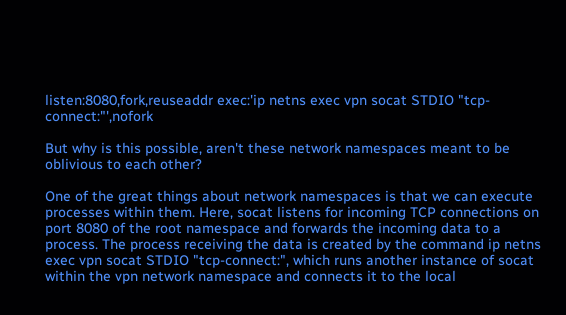listen:8080,fork,reuseaddr exec:'ip netns exec vpn socat STDIO "tcp-connect:"',nofork

But why is this possible, aren't these network namespaces meant to be oblivious to each other?

One of the great things about network namespaces is that we can execute processes within them. Here, socat listens for incoming TCP connections on port 8080 of the root namespace and forwards the incoming data to a process. The process receiving the data is created by the command ip netns exec vpn socat STDIO "tcp-connect:", which runs another instance of socat within the vpn network namespace and connects it to the local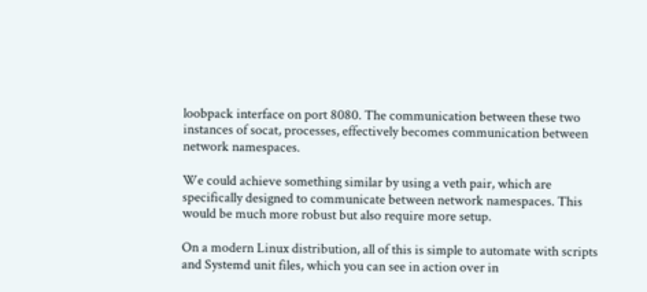loobpack interface on port 8080. The communication between these two instances of socat, processes, effectively becomes communication between network namespaces.

We could achieve something similar by using a veth pair, which are specifically designed to communicate between network namespaces. This would be much more robust but also require more setup.

On a modern Linux distribution, all of this is simple to automate with scripts and Systemd unit files, which you can see in action over in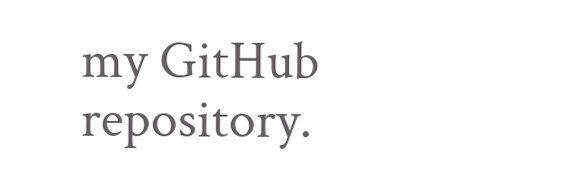my GitHub repository.